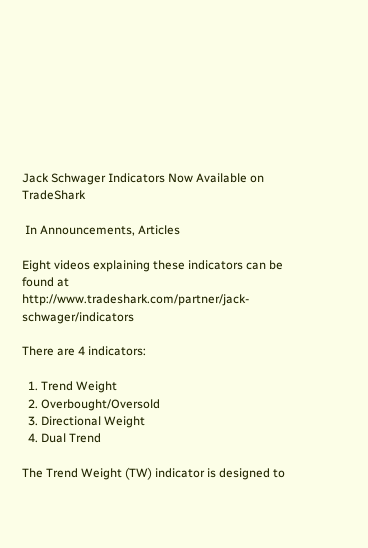Jack Schwager Indicators Now Available on TradeShark

 In Announcements, Articles

Eight videos explaining these indicators can be found at http://www.tradeshark.com/partner/jack-schwager/indicators

There are 4 indicators:

  1. Trend Weight
  2. Overbought/Oversold
  3. Directional Weight
  4. Dual Trend

The Trend Weight (TW) indicator is designed to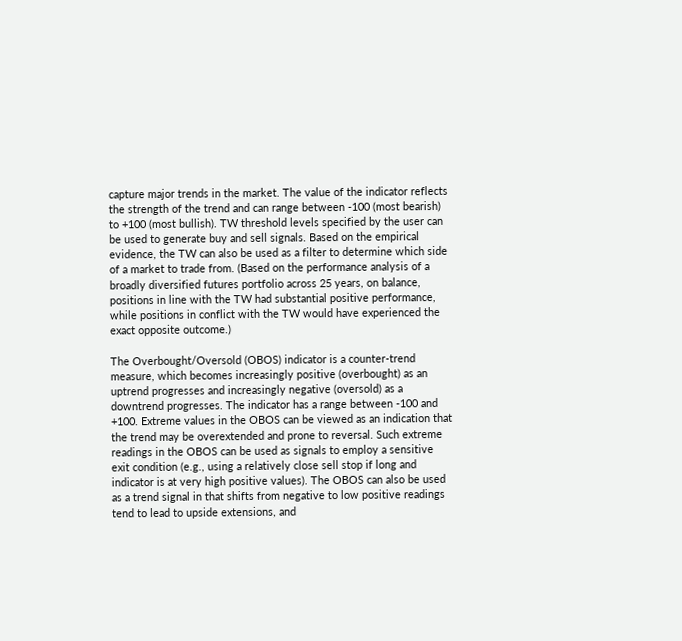capture major trends in the market. The value of the indicator reflects the strength of the trend and can range between -100 (most bearish) to +100 (most bullish). TW threshold levels specified by the user can be used to generate buy and sell signals. Based on the empirical evidence, the TW can also be used as a filter to determine which side of a market to trade from. (Based on the performance analysis of a broadly diversified futures portfolio across 25 years, on balance, positions in line with the TW had substantial positive performance, while positions in conflict with the TW would have experienced the exact opposite outcome.)

The Overbought/Oversold (OBOS) indicator is a counter-trend measure, which becomes increasingly positive (overbought) as an uptrend progresses and increasingly negative (oversold) as a downtrend progresses. The indicator has a range between -100 and +100. Extreme values in the OBOS can be viewed as an indication that the trend may be overextended and prone to reversal. Such extreme readings in the OBOS can be used as signals to employ a sensitive exit condition (e.g., using a relatively close sell stop if long and indicator is at very high positive values). The OBOS can also be used as a trend signal in that shifts from negative to low positive readings tend to lead to upside extensions, and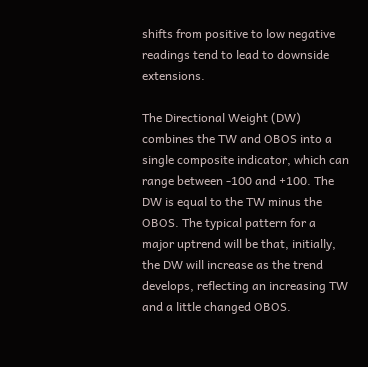shifts from positive to low negative readings tend to lead to downside extensions.

The Directional Weight (DW) combines the TW and OBOS into a single composite indicator, which can range between -100 and +100. The DW is equal to the TW minus the OBOS. The typical pattern for a major uptrend will be that, initially, the DW will increase as the trend develops, reflecting an increasing TW and a little changed OBOS.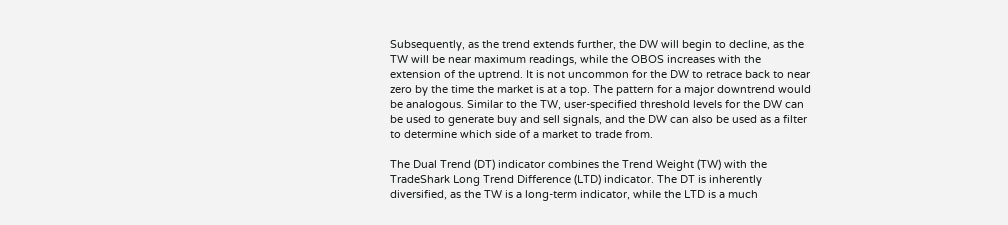Subsequently, as the trend extends further, the DW will begin to decline, as the TW will be near maximum readings, while the OBOS increases with the extension of the uptrend. It is not uncommon for the DW to retrace back to near zero by the time the market is at a top. The pattern for a major downtrend would be analogous. Similar to the TW, user-specified threshold levels for the DW can be used to generate buy and sell signals, and the DW can also be used as a filter to determine which side of a market to trade from.

The Dual Trend (DT) indicator combines the Trend Weight (TW) with the TradeShark Long Trend Difference (LTD) indicator. The DT is inherently diversified, as the TW is a long-term indicator, while the LTD is a much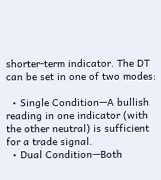shorter-term indicator. The DT can be set in one of two modes:

  • Single Condition—A bullish reading in one indicator (with the other neutral) is sufficient for a trade signal.
  • Dual Condition—Both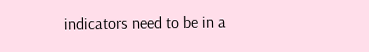indicators need to be in a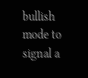bullish mode to signal a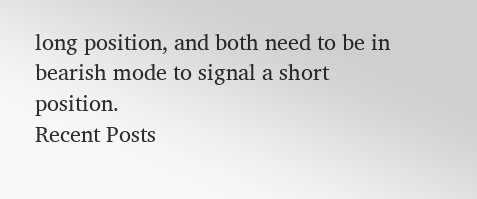long position, and both need to be in bearish mode to signal a short position.
Recent Posts